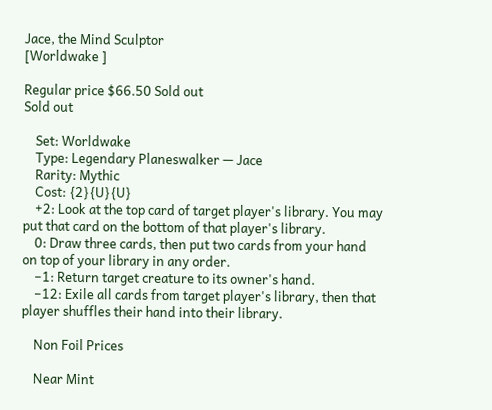Jace, the Mind Sculptor
[Worldwake ]

Regular price $66.50 Sold out
Sold out

    Set: Worldwake
    Type: Legendary Planeswalker — Jace
    Rarity: Mythic
    Cost: {2}{U}{U}
    +2: Look at the top card of target player's library. You may put that card on the bottom of that player's library.
    0: Draw three cards, then put two cards from your hand on top of your library in any order.
    −1: Return target creature to its owner's hand.
    −12: Exile all cards from target player's library, then that player shuffles their hand into their library.

    Non Foil Prices

    Near Mint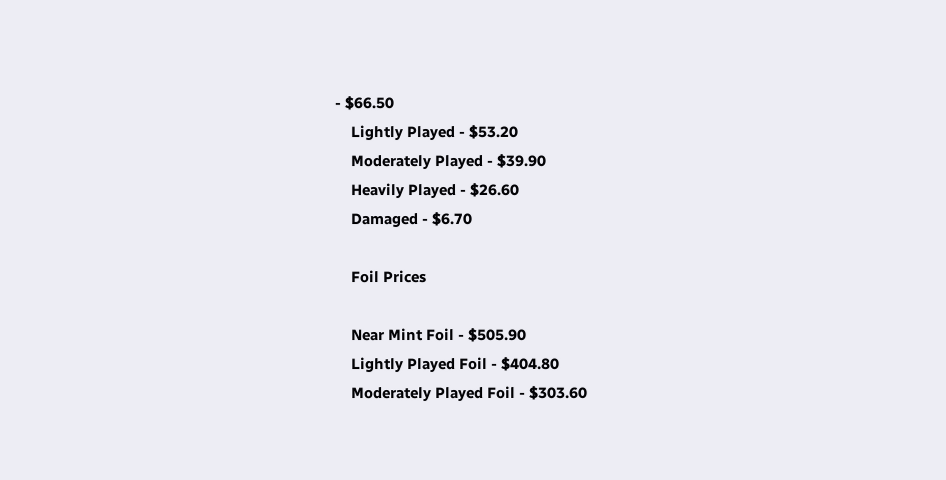- $66.50
    Lightly Played - $53.20
    Moderately Played - $39.90
    Heavily Played - $26.60
    Damaged - $6.70

    Foil Prices

    Near Mint Foil - $505.90
    Lightly Played Foil - $404.80
    Moderately Played Foil - $303.60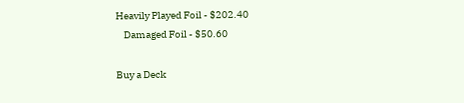Heavily Played Foil - $202.40
    Damaged Foil - $50.60

Buy a Deck